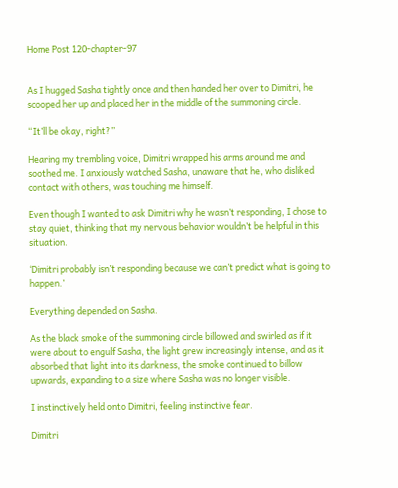Home Post 120-chapter-97


As I hugged Sasha tightly once and then handed her over to Dimitri, he scooped her up and placed her in the middle of the summoning circle.

“It’ll be okay, right?”

Hearing my trembling voice, Dimitri wrapped his arms around me and soothed me. I anxiously watched Sasha, unaware that he, who disliked contact with others, was touching me himself.

Even though I wanted to ask Dimitri why he wasn’t responding, I chose to stay quiet, thinking that my nervous behavior wouldn’t be helpful in this situation.

‘Dimitri probably isn’t responding because we can’t predict what is going to happen.’

Everything depended on Sasha.

As the black smoke of the summoning circle billowed and swirled as if it were about to engulf Sasha, the light grew increasingly intense, and as it absorbed that light into its darkness, the smoke continued to billow upwards, expanding to a size where Sasha was no longer visible.

I instinctively held onto Dimitri, feeling instinctive fear.

Dimitri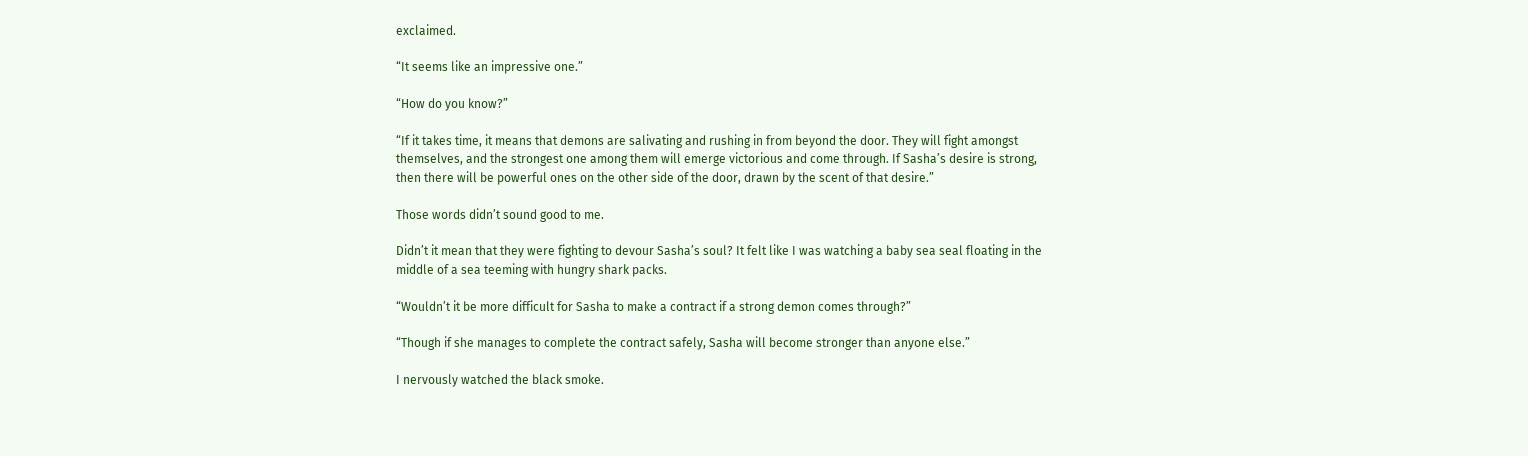exclaimed.

“It seems like an impressive one.”

“How do you know?”

“If it takes time, it means that demons are salivating and rushing in from beyond the door. They will fight amongst themselves, and the strongest one among them will emerge victorious and come through. If Sasha’s desire is strong, then there will be powerful ones on the other side of the door, drawn by the scent of that desire.”

Those words didn’t sound good to me.

Didn’t it mean that they were fighting to devour Sasha’s soul? It felt like I was watching a baby sea seal floating in the middle of a sea teeming with hungry shark packs.

“Wouldn’t it be more difficult for Sasha to make a contract if a strong demon comes through?”

“Though if she manages to complete the contract safely, Sasha will become stronger than anyone else.”

I nervously watched the black smoke.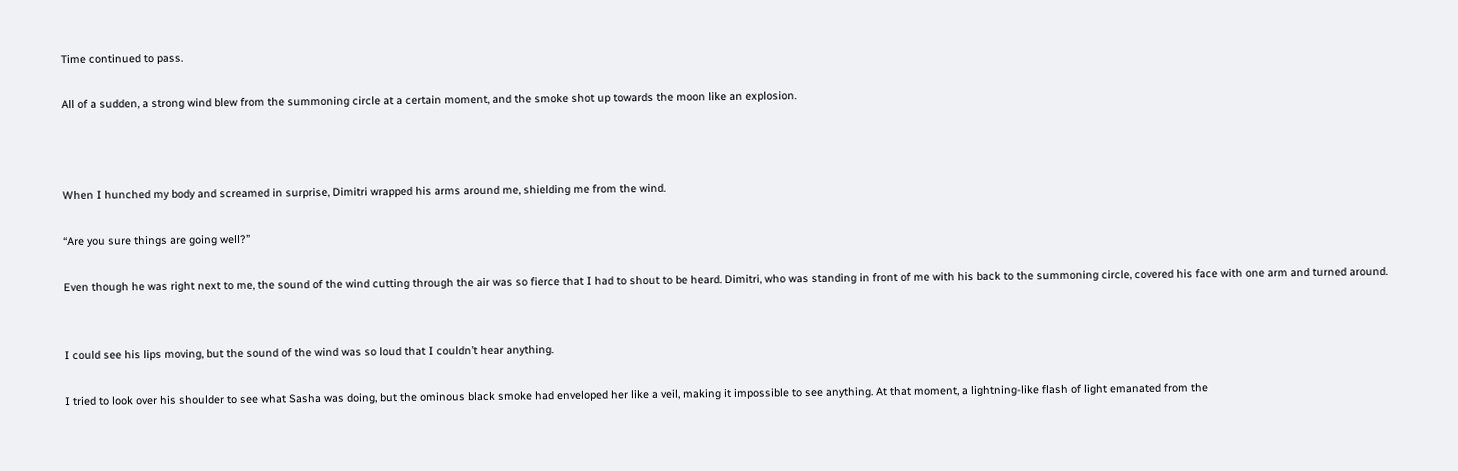Time continued to pass.

All of a sudden, a strong wind blew from the summoning circle at a certain moment, and the smoke shot up towards the moon like an explosion.



When I hunched my body and screamed in surprise, Dimitri wrapped his arms around me, shielding me from the wind.

“Are you sure things are going well?”

Even though he was right next to me, the sound of the wind cutting through the air was so fierce that I had to shout to be heard. Dimitri, who was standing in front of me with his back to the summoning circle, covered his face with one arm and turned around.


I could see his lips moving, but the sound of the wind was so loud that I couldn’t hear anything.

I tried to look over his shoulder to see what Sasha was doing, but the ominous black smoke had enveloped her like a veil, making it impossible to see anything. At that moment, a lightning-like flash of light emanated from the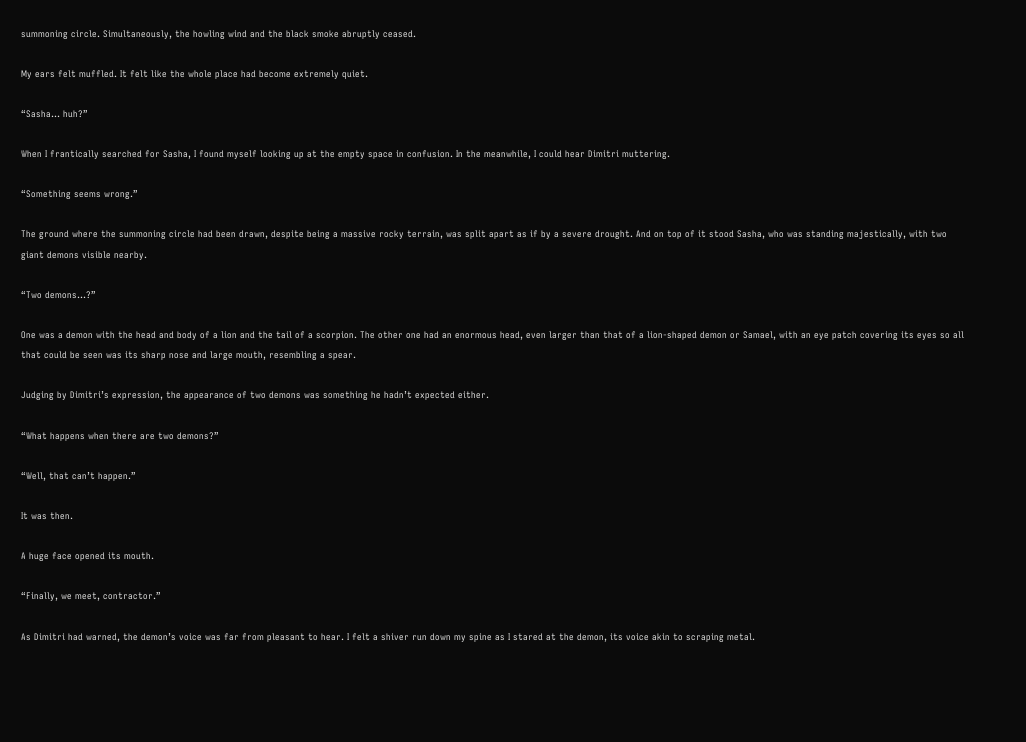summoning circle. Simultaneously, the howling wind and the black smoke abruptly ceased.

My ears felt muffled. It felt like the whole place had become extremely quiet.

“Sasha… huh?”

When I frantically searched for Sasha, I found myself looking up at the empty space in confusion. In the meanwhile, I could hear Dimitri muttering.

“Something seems wrong.”

The ground where the summoning circle had been drawn, despite being a massive rocky terrain, was split apart as if by a severe drought. And on top of it stood Sasha, who was standing majestically, with two giant demons visible nearby.

“Two demons…?”

One was a demon with the head and body of a lion and the tail of a scorpion. The other one had an enormous head, even larger than that of a lion-shaped demon or Samael, with an eye patch covering its eyes so all that could be seen was its sharp nose and large mouth, resembling a spear.

Judging by Dimitri’s expression, the appearance of two demons was something he hadn’t expected either.

“What happens when there are two demons?”

“Well, that can’t happen.”

It was then.

A huge face opened its mouth.

“Finally, we meet, contractor.”

As Dimitri had warned, the demon’s voice was far from pleasant to hear. I felt a shiver run down my spine as I stared at the demon, its voice akin to scraping metal.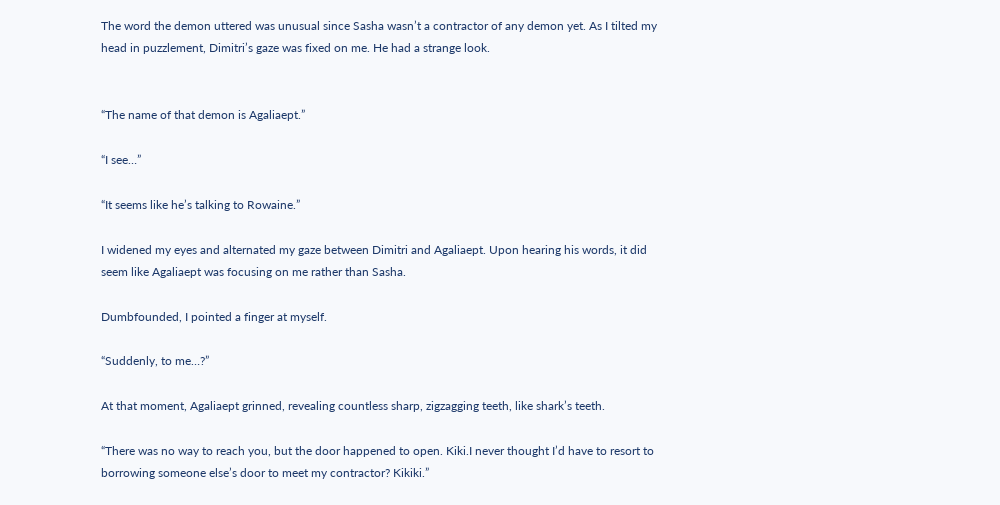The word the demon uttered was unusual since Sasha wasn’t a contractor of any demon yet. As I tilted my head in puzzlement, Dimitri’s gaze was fixed on me. He had a strange look.


“The name of that demon is Agaliaept.”

“I see…”

“It seems like he’s talking to Rowaine.”

I widened my eyes and alternated my gaze between Dimitri and Agaliaept. Upon hearing his words, it did seem like Agaliaept was focusing on me rather than Sasha.

Dumbfounded, I pointed a finger at myself.

“Suddenly, to me…?”

At that moment, Agaliaept grinned, revealing countless sharp, zigzagging teeth, like shark’s teeth.

“There was no way to reach you, but the door happened to open. Kiki.I never thought I’d have to resort to borrowing someone else’s door to meet my contractor? Kikiki.”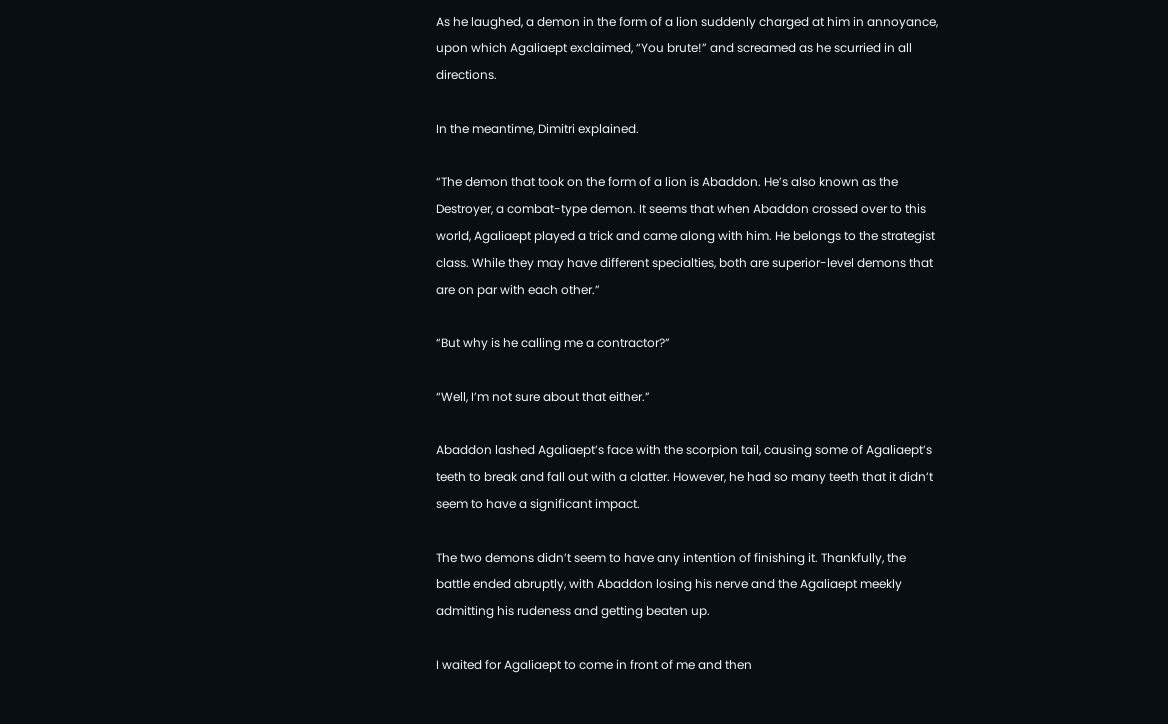As he laughed, a demon in the form of a lion suddenly charged at him in annoyance, upon which Agaliaept exclaimed, “You brute!” and screamed as he scurried in all directions.

In the meantime, Dimitri explained.

“The demon that took on the form of a lion is Abaddon. He’s also known as the Destroyer, a combat-type demon. It seems that when Abaddon crossed over to this world, Agaliaept played a trick and came along with him. He belongs to the strategist class. While they may have different specialties, both are superior-level demons that are on par with each other.”

“But why is he calling me a contractor?”

“Well, I’m not sure about that either.”

Abaddon lashed Agaliaept’s face with the scorpion tail, causing some of Agaliaept’s teeth to break and fall out with a clatter. However, he had so many teeth that it didn’t seem to have a significant impact.

The two demons didn’t seem to have any intention of finishing it. Thankfully, the battle ended abruptly, with Abaddon losing his nerve and the Agaliaept meekly admitting his rudeness and getting beaten up.

I waited for Agaliaept to come in front of me and then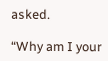asked.

“Why am I your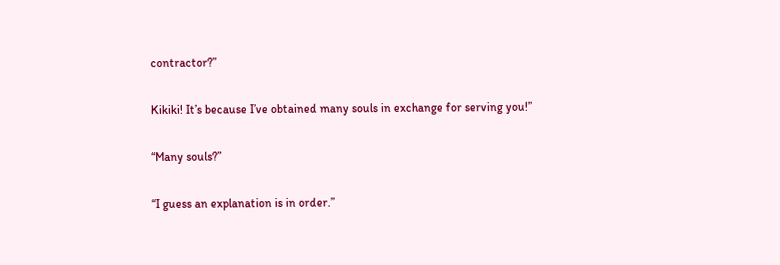contractor?”

Kikiki! It’s because I’ve obtained many souls in exchange for serving you!”

“Many souls?”

“I guess an explanation is in order.”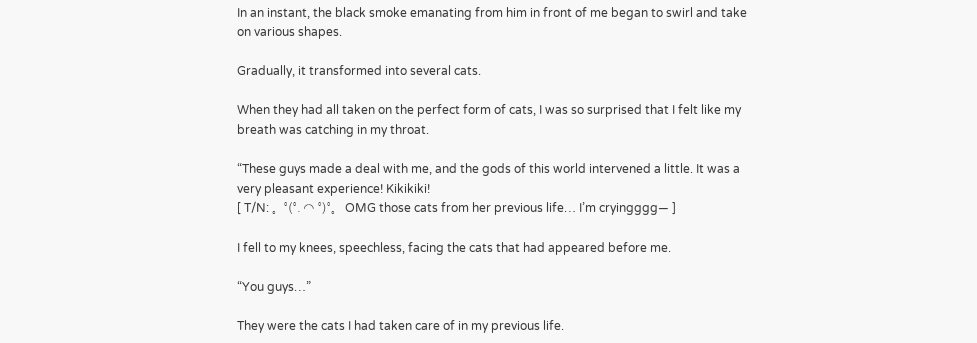In an instant, the black smoke emanating from him in front of me began to swirl and take on various shapes.

Gradually, it transformed into several cats.

When they had all taken on the perfect form of cats, I was so surprised that I felt like my breath was catching in my throat.

“These guys made a deal with me, and the gods of this world intervened a little. It was a very pleasant experience! Kikikiki!
[ T/N: 。°(°. ◜◝ °)°。 OMG those cats from her previous life… I’m cryingggg— ]

I fell to my knees, speechless, facing the cats that had appeared before me.

“You guys…”

They were the cats I had taken care of in my previous life.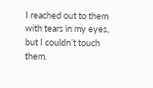I reached out to them with tears in my eyes, but I couldn’t touch them.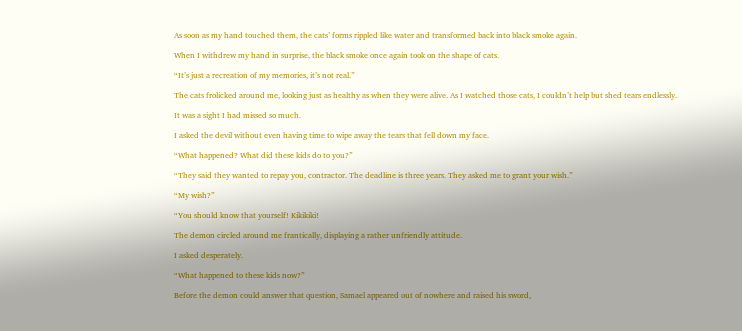As soon as my hand touched them, the cats’ forms rippled like water and transformed back into black smoke again.

When I withdrew my hand in surprise, the black smoke once again took on the shape of cats.

“It’s just a recreation of my memories, it’s not real.”

The cats frolicked around me, looking just as healthy as when they were alive. As I watched those cats, I couldn’t help but shed tears endlessly.

It was a sight I had missed so much.

I asked the devil without even having time to wipe away the tears that fell down my face.

“What happened? What did these kids do to you?”

“They said they wanted to repay you, contractor. The deadline is three years. They asked me to grant your wish.”

“My wish?”

“You should know that yourself! Kikikiki!

The demon circled around me frantically, displaying a rather unfriendly attitude.

I asked desperately.

“What happened to these kids now?”

Before the demon could answer that question, Samael appeared out of nowhere and raised his sword,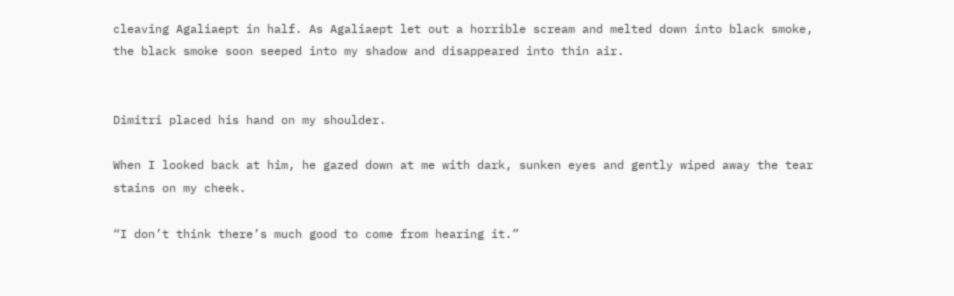cleaving Agaliaept in half. As Agaliaept let out a horrible scream and melted down into black smoke, the black smoke soon seeped into my shadow and disappeared into thin air.


Dimitri placed his hand on my shoulder.

When I looked back at him, he gazed down at me with dark, sunken eyes and gently wiped away the tear stains on my cheek.

“I don’t think there’s much good to come from hearing it.”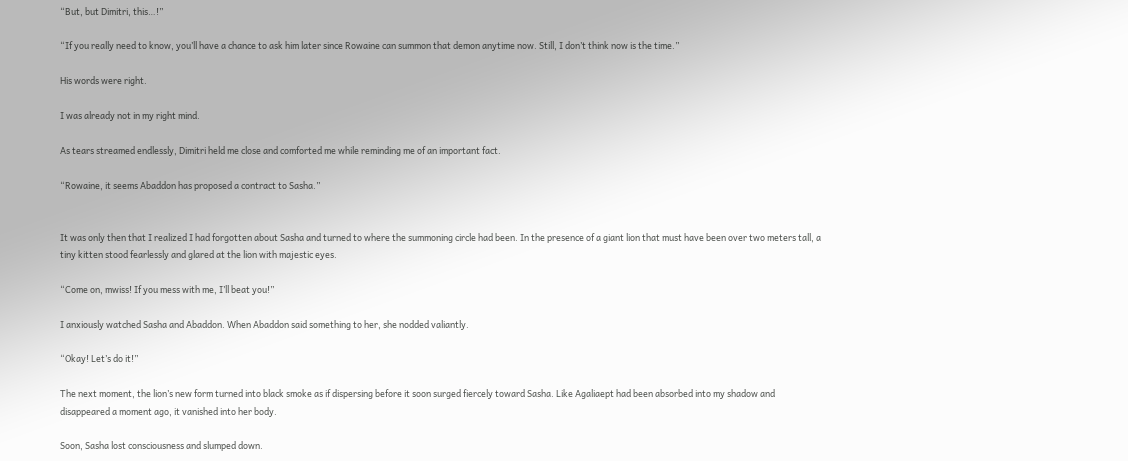“But, but Dimitri, this…!”

“If you really need to know, you’ll have a chance to ask him later since Rowaine can summon that demon anytime now. Still, I don’t think now is the time.”

His words were right.

I was already not in my right mind.

As tears streamed endlessly, Dimitri held me close and comforted me while reminding me of an important fact.

“Rowaine, it seems Abaddon has proposed a contract to Sasha.”


It was only then that I realized I had forgotten about Sasha and turned to where the summoning circle had been. In the presence of a giant lion that must have been over two meters tall, a tiny kitten stood fearlessly and glared at the lion with majestic eyes.

“Come on, mwiss! If you mess with me, I’ll beat you!”

I anxiously watched Sasha and Abaddon. When Abaddon said something to her, she nodded valiantly.

“Okay! Let’s do it!”

The next moment, the lion’s new form turned into black smoke as if dispersing before it soon surged fiercely toward Sasha. Like Agaliaept had been absorbed into my shadow and disappeared a moment ago, it vanished into her body.

Soon, Sasha lost consciousness and slumped down.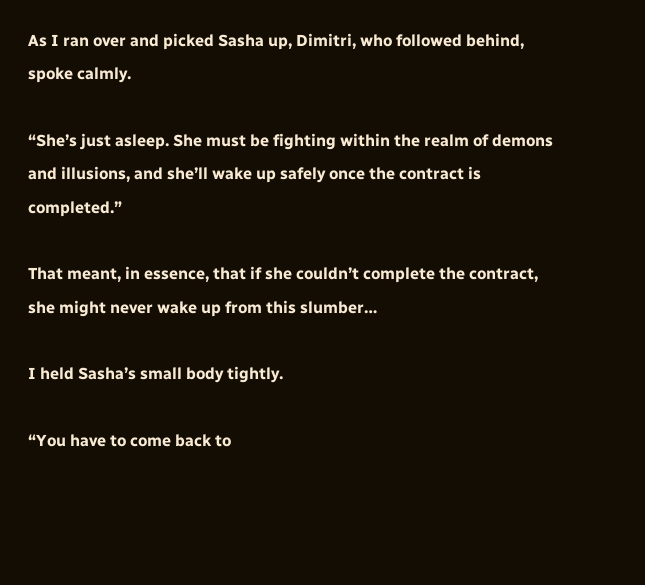As I ran over and picked Sasha up, Dimitri, who followed behind, spoke calmly.

“She’s just asleep. She must be fighting within the realm of demons and illusions, and she’ll wake up safely once the contract is completed.”

That meant, in essence, that if she couldn’t complete the contract, she might never wake up from this slumber…

I held Sasha’s small body tightly.

“You have to come back to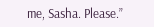me, Sasha. Please.”